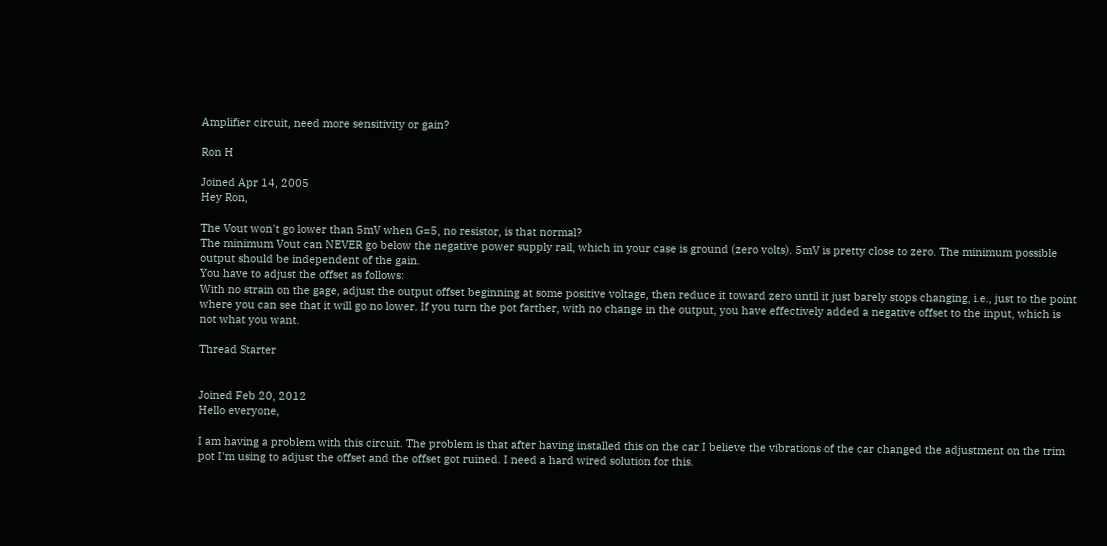Amplifier circuit, need more sensitivity or gain?

Ron H

Joined Apr 14, 2005
Hey Ron,

The Vout won't go lower than 5mV when G=5, no resistor, is that normal?
The minimum Vout can NEVER go below the negative power supply rail, which in your case is ground (zero volts). 5mV is pretty close to zero. The minimum possible output should be independent of the gain.
You have to adjust the offset as follows:
With no strain on the gage, adjust the output offset beginning at some positive voltage, then reduce it toward zero until it just barely stops changing, i.e., just to the point where you can see that it will go no lower. If you turn the pot farther, with no change in the output, you have effectively added a negative offset to the input, which is not what you want.

Thread Starter


Joined Feb 20, 2012
Hello everyone,

I am having a problem with this circuit. The problem is that after having installed this on the car I believe the vibrations of the car changed the adjustment on the trim pot I'm using to adjust the offset and the offset got ruined. I need a hard wired solution for this.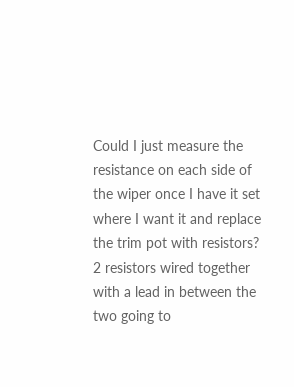Could I just measure the resistance on each side of the wiper once I have it set where I want it and replace the trim pot with resistors? 2 resistors wired together with a lead in between the two going to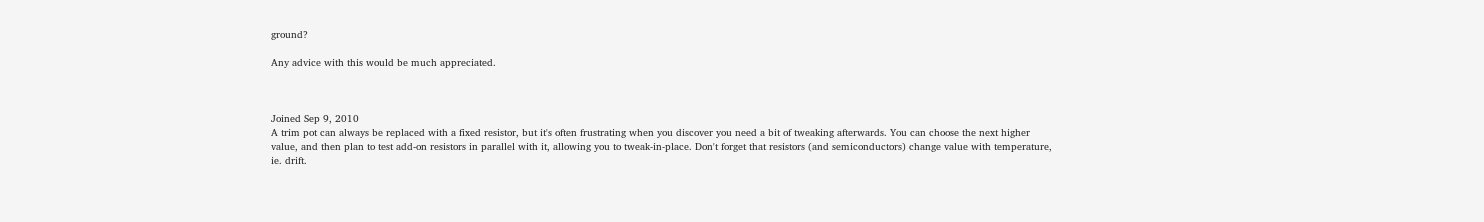ground?

Any advice with this would be much appreciated.



Joined Sep 9, 2010
A trim pot can always be replaced with a fixed resistor, but it's often frustrating when you discover you need a bit of tweaking afterwards. You can choose the next higher value, and then plan to test add-on resistors in parallel with it, allowing you to tweak-in-place. Don't forget that resistors (and semiconductors) change value with temperature, ie. drift.